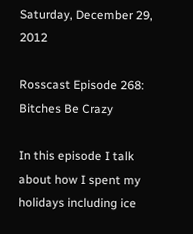Saturday, December 29, 2012

Rosscast Episode 268: Bitches Be Crazy

In this episode I talk about how I spent my holidays including ice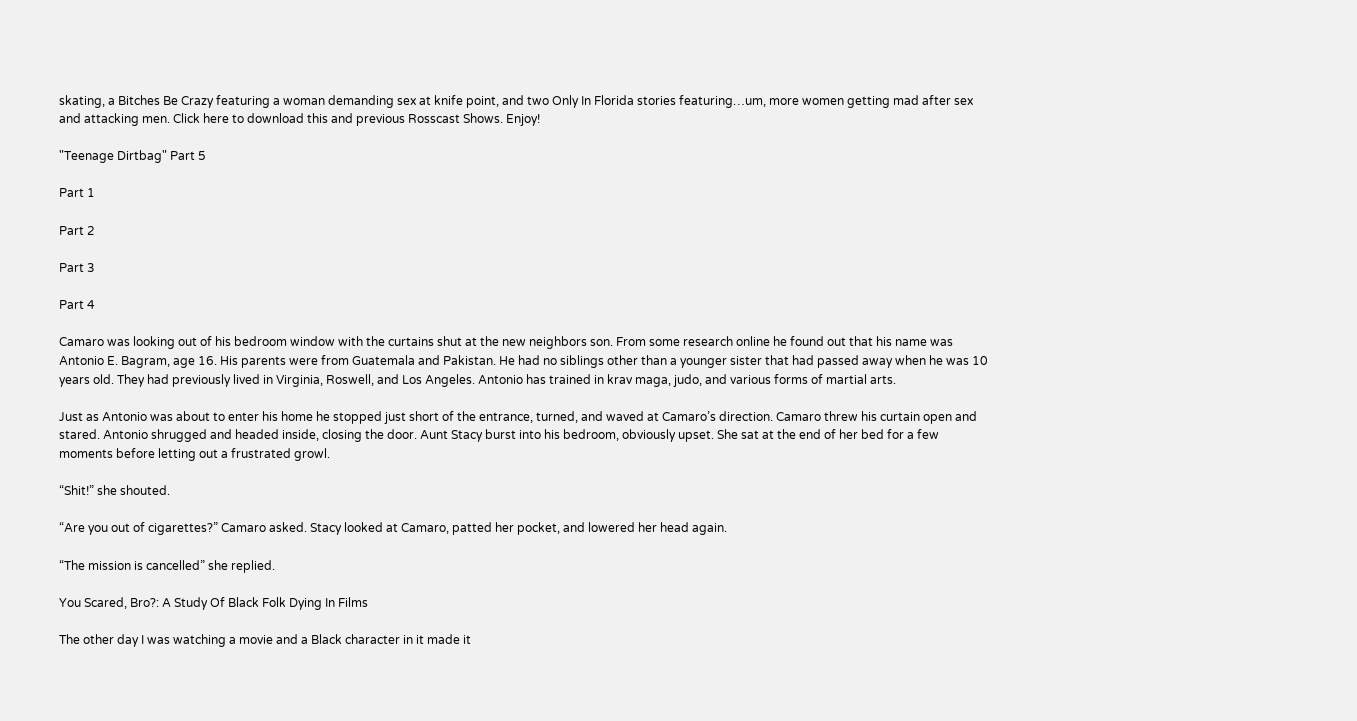skating, a Bitches Be Crazy featuring a woman demanding sex at knife point, and two Only In Florida stories featuring…um, more women getting mad after sex and attacking men. Click here to download this and previous Rosscast Shows. Enjoy!

"Teenage Dirtbag" Part 5

Part 1

Part 2

Part 3

Part 4

Camaro was looking out of his bedroom window with the curtains shut at the new neighbors son. From some research online he found out that his name was Antonio E. Bagram, age 16. His parents were from Guatemala and Pakistan. He had no siblings other than a younger sister that had passed away when he was 10 years old. They had previously lived in Virginia, Roswell, and Los Angeles. Antonio has trained in krav maga, judo, and various forms of martial arts.

Just as Antonio was about to enter his home he stopped just short of the entrance, turned, and waved at Camaro’s direction. Camaro threw his curtain open and stared. Antonio shrugged and headed inside, closing the door. Aunt Stacy burst into his bedroom, obviously upset. She sat at the end of her bed for a few moments before letting out a frustrated growl.

“Shit!” she shouted.

“Are you out of cigarettes?” Camaro asked. Stacy looked at Camaro, patted her pocket, and lowered her head again.

“The mission is cancelled” she replied.

You Scared, Bro?: A Study Of Black Folk Dying In Films

The other day I was watching a movie and a Black character in it made it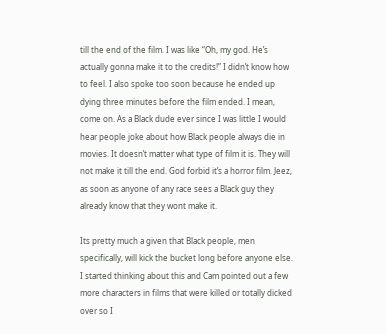till the end of the film. I was like “Oh, my god. He’s actually gonna make it to the credits!” I didn’t know how to feel. I also spoke too soon because he ended up dying three minutes before the film ended. I mean, come on. As a Black dude ever since I was little I would hear people joke about how Black people always die in movies. It doesn’t matter what type of film it is. They will not make it till the end. God forbid it’s a horror film. Jeez, as soon as anyone of any race sees a Black guy they already know that they wont make it.

Its pretty much a given that Black people, men specifically, will kick the bucket long before anyone else. I started thinking about this and Cam pointed out a few more characters in films that were killed or totally dicked over so I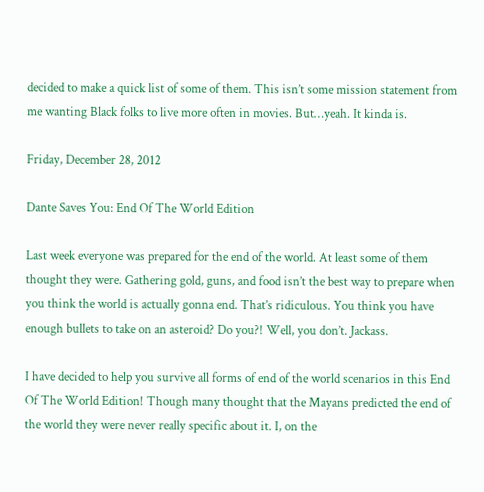decided to make a quick list of some of them. This isn’t some mission statement from me wanting Black folks to live more often in movies. But…yeah. It kinda is.

Friday, December 28, 2012

Dante Saves You: End Of The World Edition

Last week everyone was prepared for the end of the world. At least some of them thought they were. Gathering gold, guns, and food isn’t the best way to prepare when you think the world is actually gonna end. That’s ridiculous. You think you have enough bullets to take on an asteroid? Do you?! Well, you don’t. Jackass.

I have decided to help you survive all forms of end of the world scenarios in this End Of The World Edition! Though many thought that the Mayans predicted the end of the world they were never really specific about it. I, on the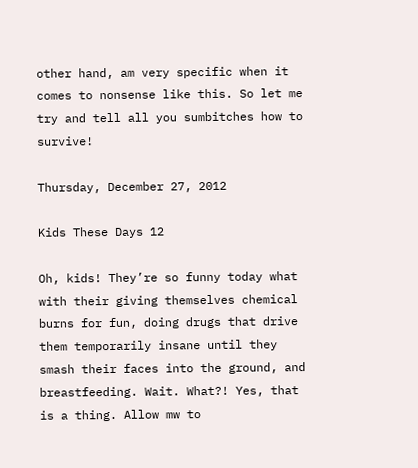other hand, am very specific when it comes to nonsense like this. So let me try and tell all you sumbitches how to survive!

Thursday, December 27, 2012

Kids These Days 12

Oh, kids! They’re so funny today what with their giving themselves chemical burns for fun, doing drugs that drive them temporarily insane until they smash their faces into the ground, and breastfeeding. Wait. What?! Yes, that is a thing. Allow mw to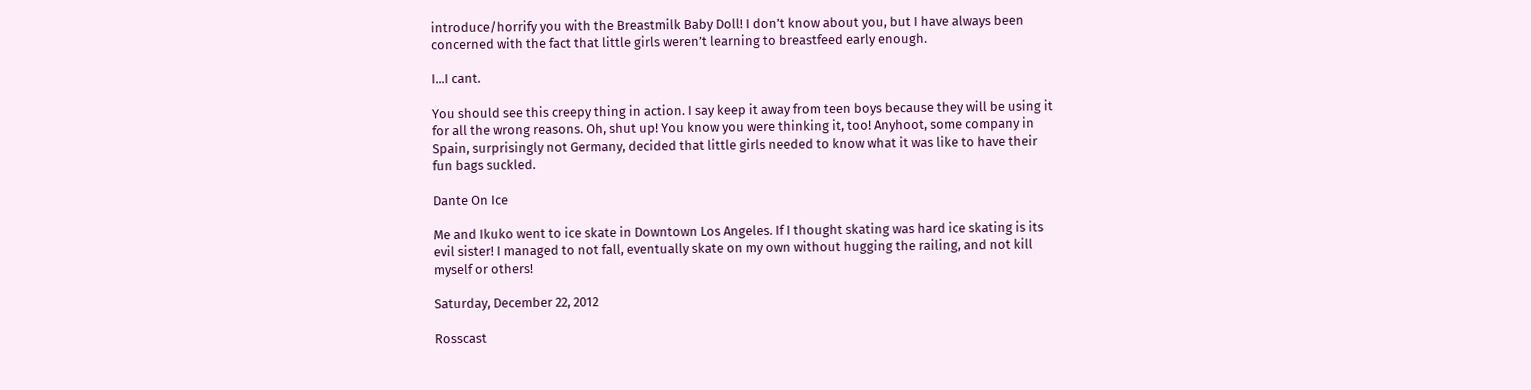introduce/horrify you with the Breastmilk Baby Doll! I don’t know about you, but I have always been concerned with the fact that little girls weren’t learning to breastfeed early enough.

I...I cant.

You should see this creepy thing in action. I say keep it away from teen boys because they will be using it for all the wrong reasons. Oh, shut up! You know you were thinking it, too! Anyhoot, some company in Spain, surprisingly not Germany, decided that little girls needed to know what it was like to have their fun bags suckled.

Dante On Ice

Me and Ikuko went to ice skate in Downtown Los Angeles. If I thought skating was hard ice skating is its evil sister! I managed to not fall, eventually skate on my own without hugging the railing, and not kill myself or others!

Saturday, December 22, 2012

Rosscast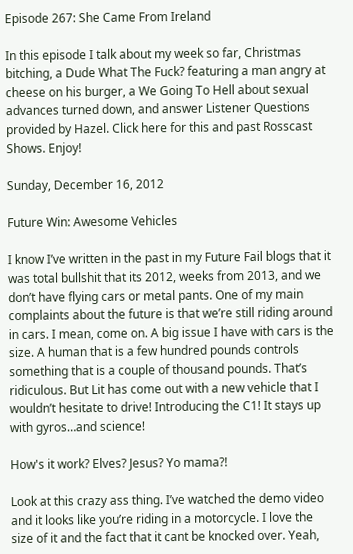Episode 267: She Came From Ireland

In this episode I talk about my week so far, Christmas bitching, a Dude What The Fuck? featuring a man angry at cheese on his burger, a We Going To Hell about sexual advances turned down, and answer Listener Questions provided by Hazel. Click here for this and past Rosscast Shows. Enjoy!

Sunday, December 16, 2012

Future Win: Awesome Vehicles

I know I’ve written in the past in my Future Fail blogs that it was total bullshit that its 2012, weeks from 2013, and we don’t have flying cars or metal pants. One of my main complaints about the future is that we’re still riding around in cars. I mean, come on. A big issue I have with cars is the size. A human that is a few hundred pounds controls something that is a couple of thousand pounds. That’s ridiculous. But Lit has come out with a new vehicle that I wouldn’t hesitate to drive! Introducing the C1! It stays up with gyros…and science!

How's it work? Elves? Jesus? Yo mama?!

Look at this crazy ass thing. I’ve watched the demo video and it looks like you’re riding in a motorcycle. I love the size of it and the fact that it cant be knocked over. Yeah,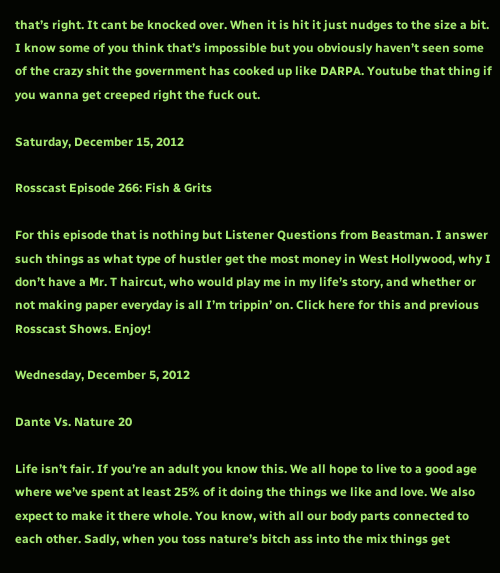that’s right. It cant be knocked over. When it is hit it just nudges to the size a bit. I know some of you think that’s impossible but you obviously haven’t seen some of the crazy shit the government has cooked up like DARPA. Youtube that thing if you wanna get creeped right the fuck out.

Saturday, December 15, 2012

Rosscast Episode 266: Fish & Grits

For this episode that is nothing but Listener Questions from Beastman. I answer such things as what type of hustler get the most money in West Hollywood, why I don’t have a Mr. T haircut, who would play me in my life’s story, and whether or not making paper everyday is all I’m trippin’ on. Click here for this and previous Rosscast Shows. Enjoy!

Wednesday, December 5, 2012

Dante Vs. Nature 20

Life isn’t fair. If you’re an adult you know this. We all hope to live to a good age where we’ve spent at least 25% of it doing the things we like and love. We also expect to make it there whole. You know, with all our body parts connected to each other. Sadly, when you toss nature’s bitch ass into the mix things get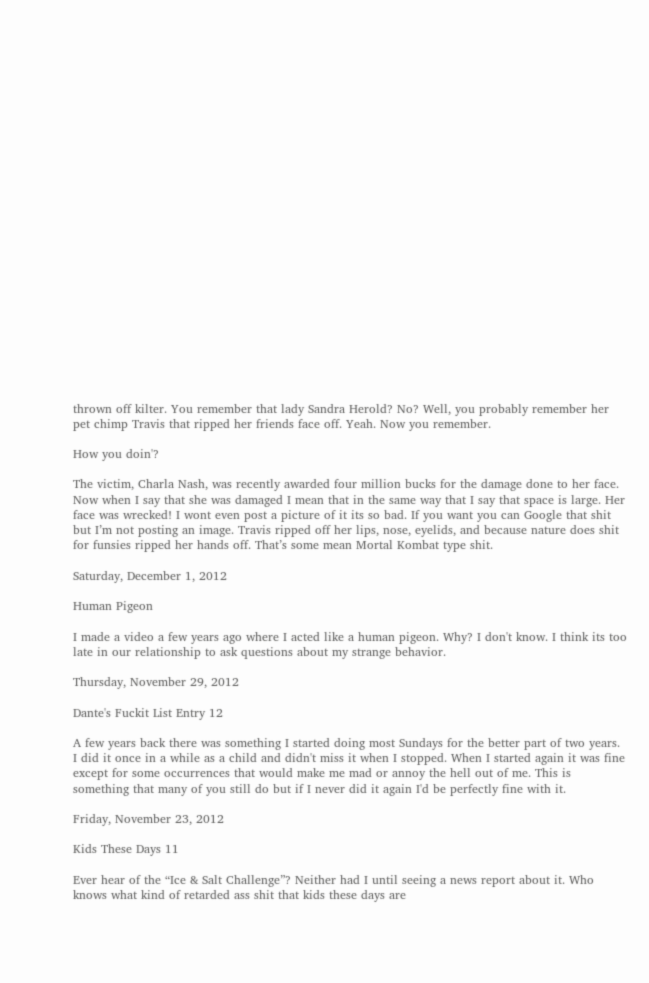thrown off kilter. You remember that lady Sandra Herold? No? Well, you probably remember her pet chimp Travis that ripped her friends face off. Yeah. Now you remember.

How you doin'?

The victim, Charla Nash, was recently awarded four million bucks for the damage done to her face. Now when I say that she was damaged I mean that in the same way that I say that space is large. Her face was wrecked! I wont even post a picture of it its so bad. If you want you can Google that shit but I’m not posting an image. Travis ripped off her lips, nose, eyelids, and because nature does shit for funsies ripped her hands off. That’s some mean Mortal Kombat type shit.

Saturday, December 1, 2012

Human Pigeon

I made a video a few years ago where I acted like a human pigeon. Why? I don't know. I think its too late in our relationship to ask questions about my strange behavior.

Thursday, November 29, 2012

Dante's Fuckit List Entry 12

A few years back there was something I started doing most Sundays for the better part of two years. I did it once in a while as a child and didn't miss it when I stopped. When I started again it was fine except for some occurrences that would make me mad or annoy the hell out of me. This is something that many of you still do but if I never did it again I'd be perfectly fine with it.

Friday, November 23, 2012

Kids These Days 11

Ever hear of the “Ice & Salt Challenge”? Neither had I until seeing a news report about it. Who knows what kind of retarded ass shit that kids these days are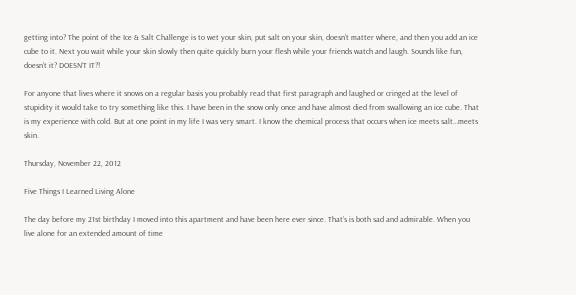getting into? The point of the Ice & Salt Challenge is to wet your skin, put salt on your skin, doesn’t matter where, and then you add an ice cube to it. Next you wait while your skin slowly then quite quickly burn your flesh while your friends watch and laugh. Sounds like fun, doesn’t it? DOESN’T IT?!

For anyone that lives where it snows on a regular basis you probably read that first paragraph and laughed or cringed at the level of stupidity it would take to try something like this. I have been in the snow only once and have almost died from swallowing an ice cube. That is my experience with cold. But at one point in my life I was very smart. I know the chemical process that occurs when ice meets salt…meets skin.

Thursday, November 22, 2012

Five Things I Learned Living Alone

The day before my 21st birthday I moved into this apartment and have been here ever since. That’s is both sad and admirable. When you live alone for an extended amount of time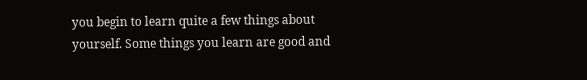you begin to learn quite a few things about yourself. Some things you learn are good and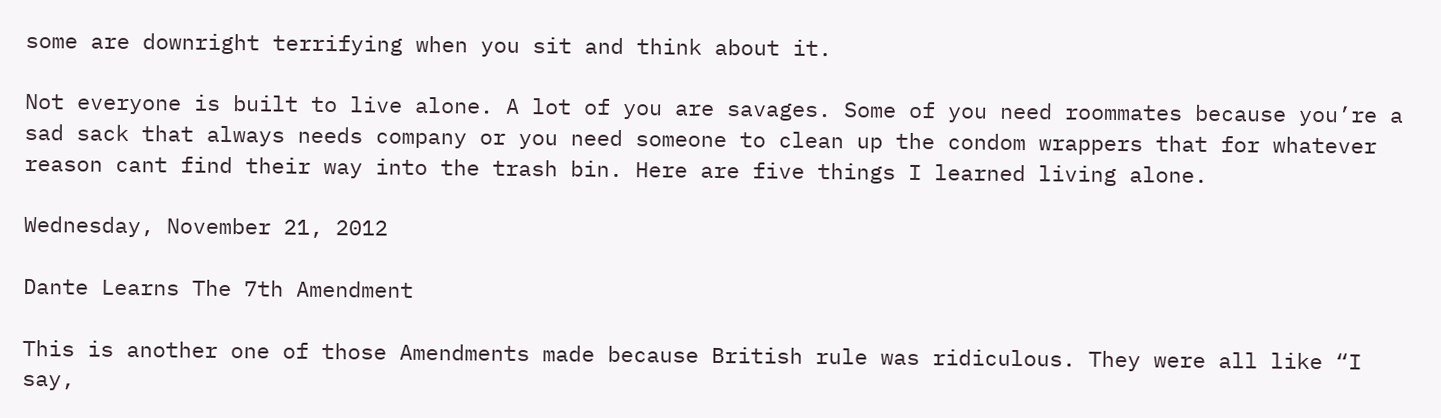some are downright terrifying when you sit and think about it.

Not everyone is built to live alone. A lot of you are savages. Some of you need roommates because you’re a sad sack that always needs company or you need someone to clean up the condom wrappers that for whatever reason cant find their way into the trash bin. Here are five things I learned living alone.

Wednesday, November 21, 2012

Dante Learns The 7th Amendment

This is another one of those Amendments made because British rule was ridiculous. They were all like “I say,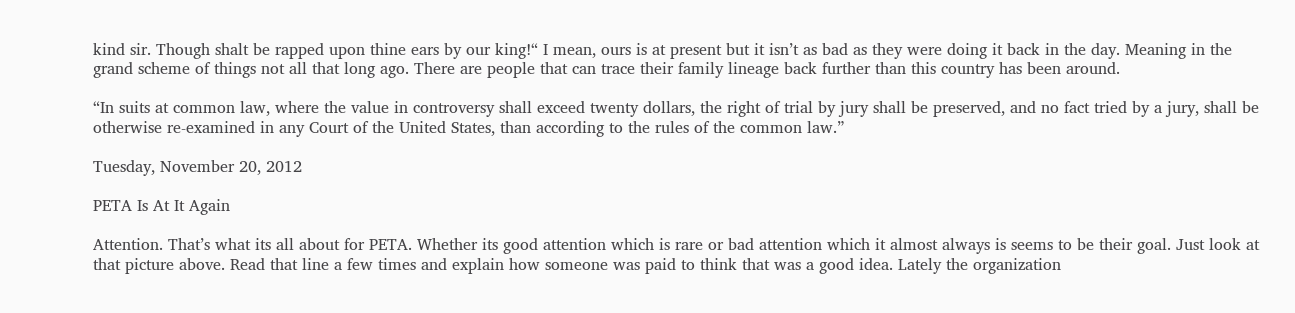kind sir. Though shalt be rapped upon thine ears by our king!“ I mean, ours is at present but it isn’t as bad as they were doing it back in the day. Meaning in the grand scheme of things not all that long ago. There are people that can trace their family lineage back further than this country has been around.

“In suits at common law, where the value in controversy shall exceed twenty dollars, the right of trial by jury shall be preserved, and no fact tried by a jury, shall be otherwise re-examined in any Court of the United States, than according to the rules of the common law.”

Tuesday, November 20, 2012

PETA Is At It Again

Attention. That’s what its all about for PETA. Whether its good attention which is rare or bad attention which it almost always is seems to be their goal. Just look at that picture above. Read that line a few times and explain how someone was paid to think that was a good idea. Lately the organization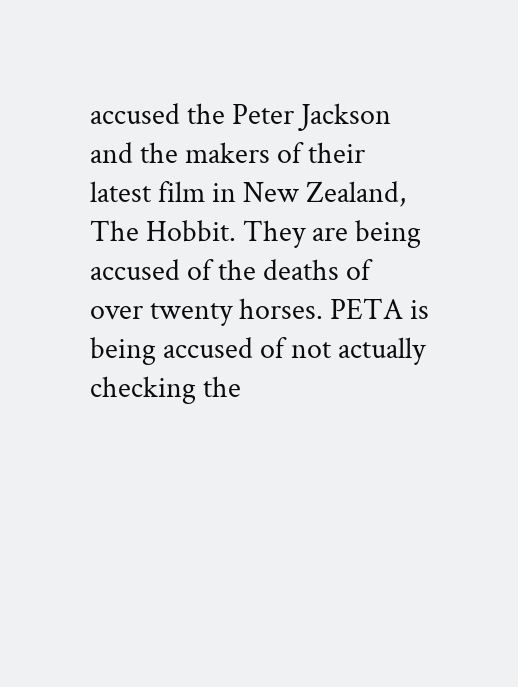accused the Peter Jackson and the makers of their latest film in New Zealand, The Hobbit. They are being accused of the deaths of over twenty horses. PETA is being accused of not actually checking the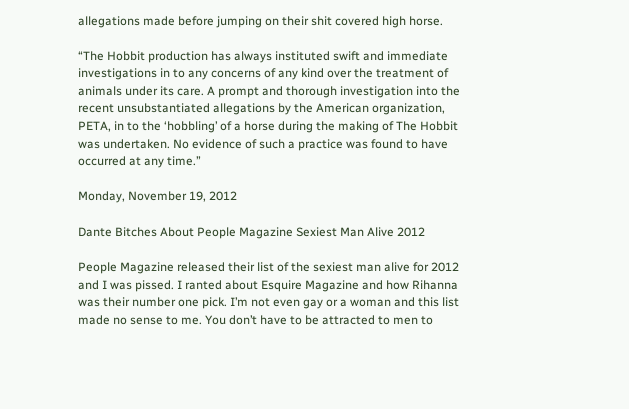allegations made before jumping on their shit covered high horse.

“The Hobbit production has always instituted swift and immediate investigations in to any concerns of any kind over the treatment of animals under its care. A prompt and thorough investigation into the recent unsubstantiated allegations by the American organization, PETA, in to the ‘hobbling’ of a horse during the making of The Hobbit was undertaken. No evidence of such a practice was found to have occurred at any time.”

Monday, November 19, 2012

Dante Bitches About People Magazine Sexiest Man Alive 2012

People Magazine released their list of the sexiest man alive for 2012 and I was pissed. I ranted about Esquire Magazine and how Rihanna was their number one pick. I’m not even gay or a woman and this list made no sense to me. You don’t have to be attracted to men to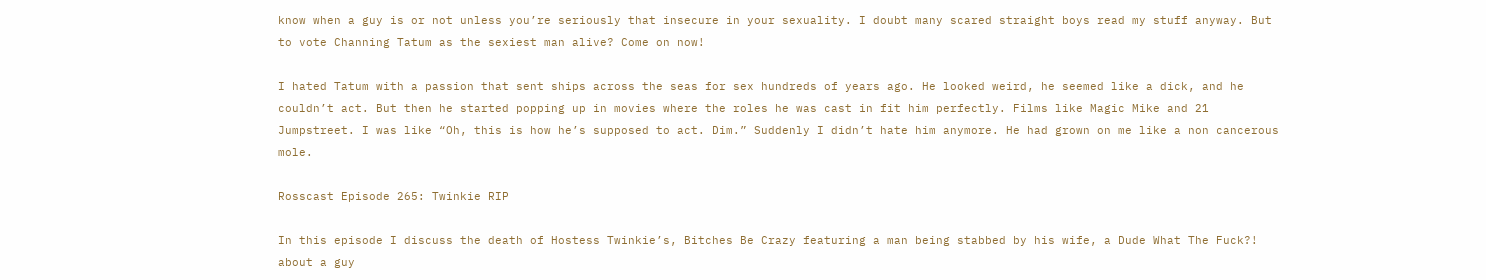know when a guy is or not unless you’re seriously that insecure in your sexuality. I doubt many scared straight boys read my stuff anyway. But to vote Channing Tatum as the sexiest man alive? Come on now!

I hated Tatum with a passion that sent ships across the seas for sex hundreds of years ago. He looked weird, he seemed like a dick, and he couldn’t act. But then he started popping up in movies where the roles he was cast in fit him perfectly. Films like Magic Mike and 21 Jumpstreet. I was like “Oh, this is how he’s supposed to act. Dim.” Suddenly I didn’t hate him anymore. He had grown on me like a non cancerous mole.

Rosscast Episode 265: Twinkie RIP

In this episode I discuss the death of Hostess Twinkie’s, Bitches Be Crazy featuring a man being stabbed by his wife, a Dude What The Fuck?! about a guy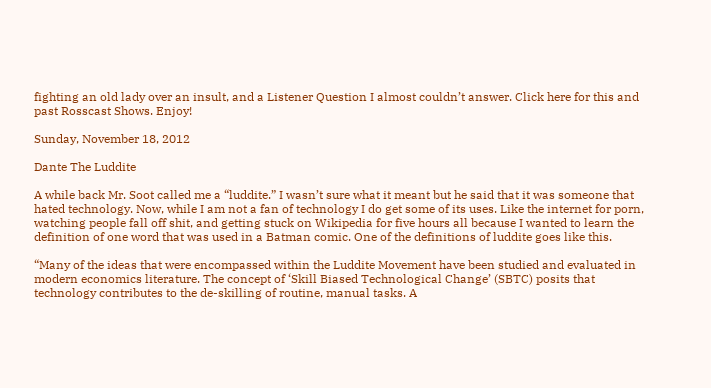fighting an old lady over an insult, and a Listener Question I almost couldn’t answer. Click here for this and past Rosscast Shows. Enjoy!

Sunday, November 18, 2012

Dante The Luddite

A while back Mr. Soot called me a “luddite.” I wasn’t sure what it meant but he said that it was someone that hated technology. Now, while I am not a fan of technology I do get some of its uses. Like the internet for porn, watching people fall off shit, and getting stuck on Wikipedia for five hours all because I wanted to learn the definition of one word that was used in a Batman comic. One of the definitions of luddite goes like this.

“Many of the ideas that were encompassed within the Luddite Movement have been studied and evaluated in modern economics literature. The concept of ‘Skill Biased Technological Change’ (SBTC) posits that technology contributes to the de-skilling of routine, manual tasks. A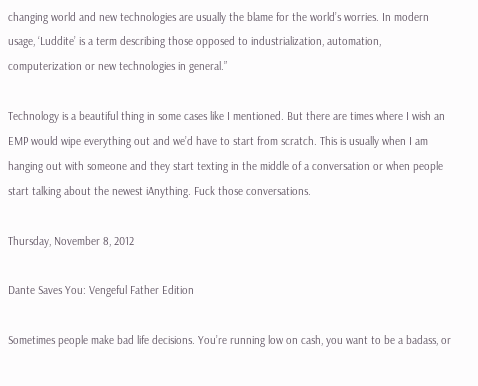changing world and new technologies are usually the blame for the world’s worries. In modern usage, ‘Luddite’ is a term describing those opposed to industrialization, automation, computerization or new technologies in general.”

Technology is a beautiful thing in some cases like I mentioned. But there are times where I wish an EMP would wipe everything out and we’d have to start from scratch. This is usually when I am hanging out with someone and they start texting in the middle of a conversation or when people start talking about the newest iAnything. Fuck those conversations.

Thursday, November 8, 2012

Dante Saves You: Vengeful Father Edition

Sometimes people make bad life decisions. You’re running low on cash, you want to be a badass, or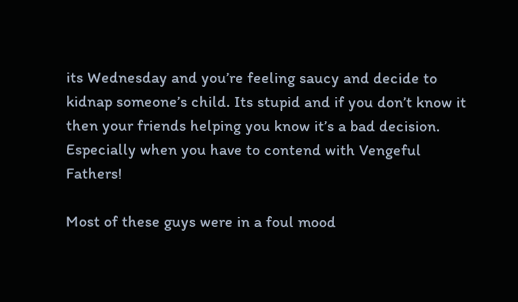its Wednesday and you’re feeling saucy and decide to kidnap someone’s child. Its stupid and if you don’t know it then your friends helping you know it’s a bad decision. Especially when you have to contend with Vengeful Fathers!

Most of these guys were in a foul mood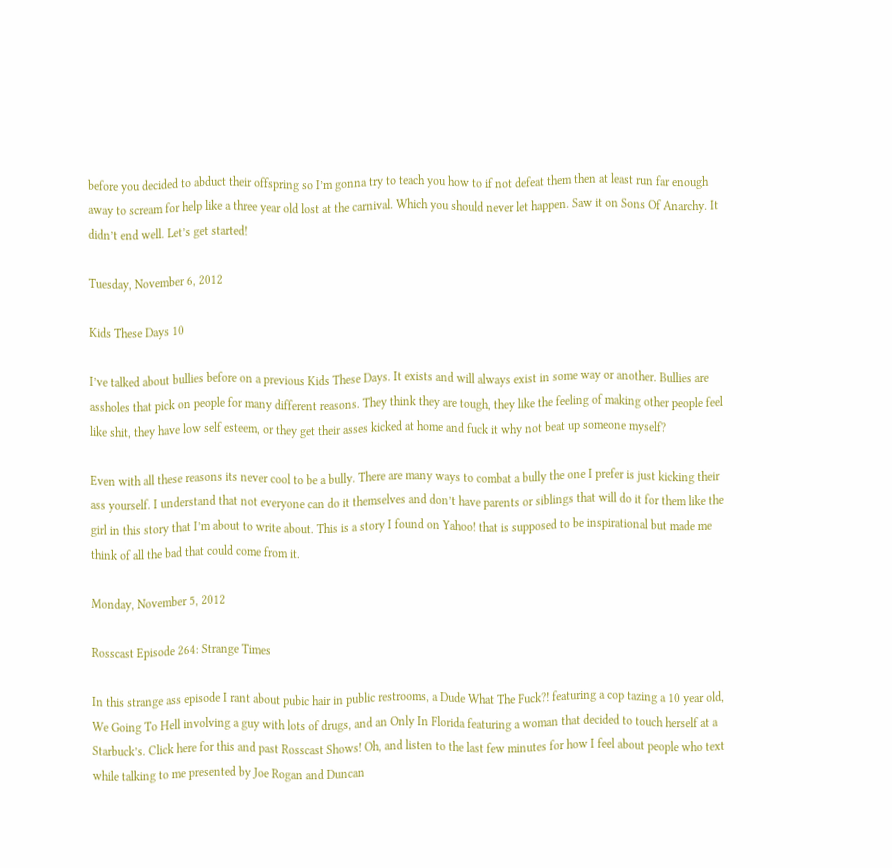before you decided to abduct their offspring so I’m gonna try to teach you how to if not defeat them then at least run far enough away to scream for help like a three year old lost at the carnival. Which you should never let happen. Saw it on Sons Of Anarchy. It didn’t end well. Let’s get started!

Tuesday, November 6, 2012

Kids These Days 10

I’ve talked about bullies before on a previous Kids These Days. It exists and will always exist in some way or another. Bullies are assholes that pick on people for many different reasons. They think they are tough, they like the feeling of making other people feel like shit, they have low self esteem, or they get their asses kicked at home and fuck it why not beat up someone myself?

Even with all these reasons its never cool to be a bully. There are many ways to combat a bully the one I prefer is just kicking their ass yourself. I understand that not everyone can do it themselves and don’t have parents or siblings that will do it for them like the girl in this story that I’m about to write about. This is a story I found on Yahoo! that is supposed to be inspirational but made me think of all the bad that could come from it.

Monday, November 5, 2012

Rosscast Episode 264: Strange Times

In this strange ass episode I rant about pubic hair in public restrooms, a Dude What The Fuck?! featuring a cop tazing a 10 year old, We Going To Hell involving a guy with lots of drugs, and an Only In Florida featuring a woman that decided to touch herself at a Starbuck’s. Click here for this and past Rosscast Shows! Oh, and listen to the last few minutes for how I feel about people who text while talking to me presented by Joe Rogan and Duncan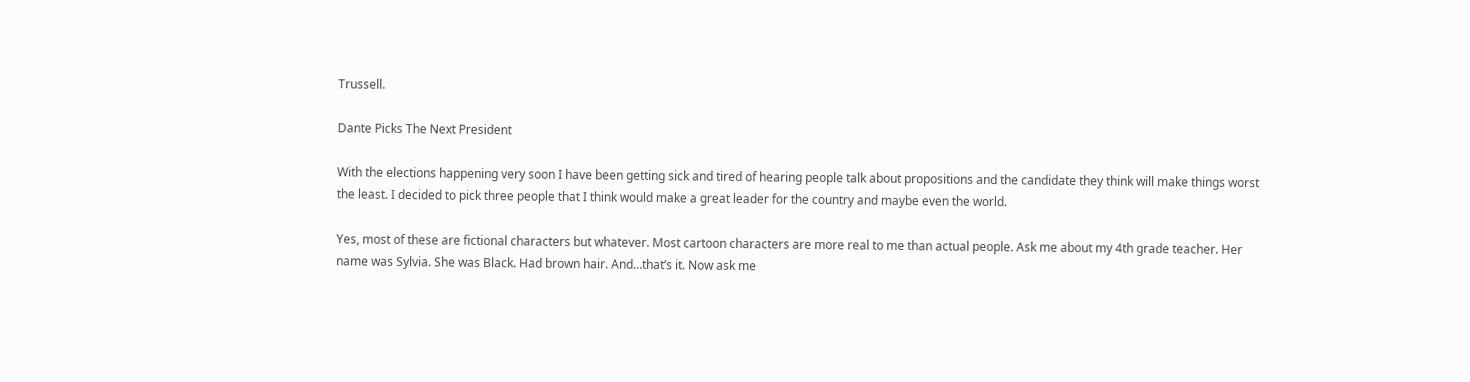Trussell.

Dante Picks The Next President

With the elections happening very soon I have been getting sick and tired of hearing people talk about propositions and the candidate they think will make things worst the least. I decided to pick three people that I think would make a great leader for the country and maybe even the world.

Yes, most of these are fictional characters but whatever. Most cartoon characters are more real to me than actual people. Ask me about my 4th grade teacher. Her name was Sylvia. She was Black. Had brown hair. And…that’s it. Now ask me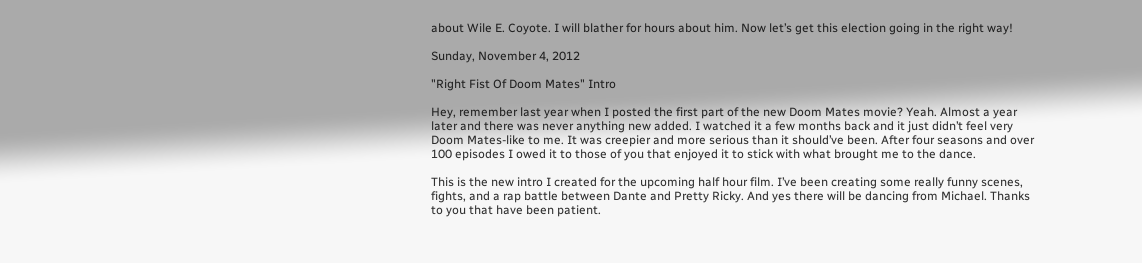about Wile E. Coyote. I will blather for hours about him. Now let’s get this election going in the right way!

Sunday, November 4, 2012

"Right Fist Of Doom Mates" Intro

Hey, remember last year when I posted the first part of the new Doom Mates movie? Yeah. Almost a year later and there was never anything new added. I watched it a few months back and it just didn’t feel very Doom Mates-like to me. It was creepier and more serious than it should’ve been. After four seasons and over 100 episodes I owed it to those of you that enjoyed it to stick with what brought me to the dance.

This is the new intro I created for the upcoming half hour film. I’ve been creating some really funny scenes, fights, and a rap battle between Dante and Pretty Ricky. And yes there will be dancing from Michael. Thanks to you that have been patient.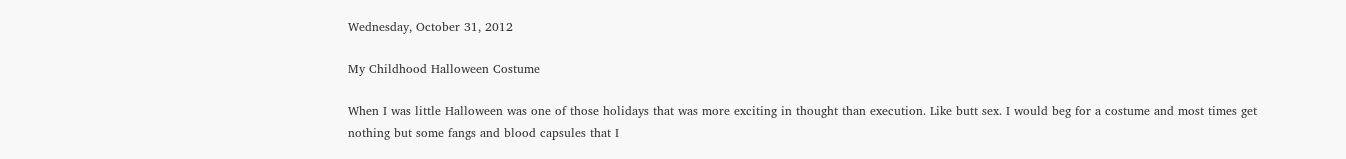Wednesday, October 31, 2012

My Childhood Halloween Costume

When I was little Halloween was one of those holidays that was more exciting in thought than execution. Like butt sex. I would beg for a costume and most times get nothing but some fangs and blood capsules that I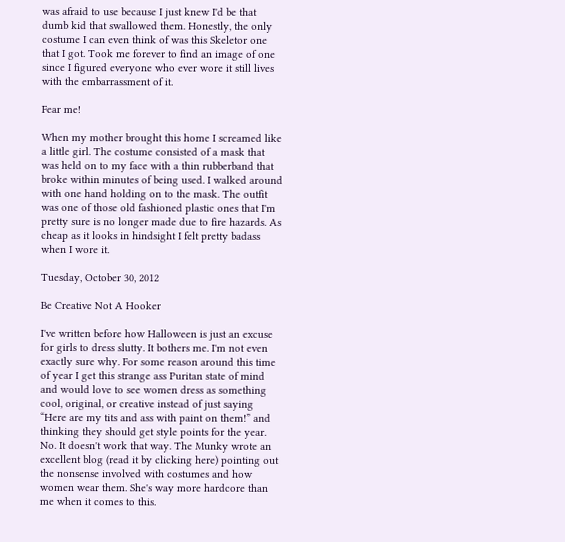was afraid to use because I just knew I'd be that dumb kid that swallowed them. Honestly, the only costume I can even think of was this Skeletor one that I got. Took me forever to find an image of one since I figured everyone who ever wore it still lives with the embarrassment of it.

Fear me!

When my mother brought this home I screamed like a little girl. The costume consisted of a mask that was held on to my face with a thin rubberband that broke within minutes of being used. I walked around with one hand holding on to the mask. The outfit was one of those old fashioned plastic ones that I'm pretty sure is no longer made due to fire hazards. As cheap as it looks in hindsight I felt pretty badass when I wore it.

Tuesday, October 30, 2012

Be Creative Not A Hooker

I've written before how Halloween is just an excuse for girls to dress slutty. It bothers me. I'm not even exactly sure why. For some reason around this time of year I get this strange ass Puritan state of mind and would love to see women dress as something cool, original, or creative instead of just saying “Here are my tits and ass with paint on them!” and thinking they should get style points for the year. No. It doesn't work that way. The Munky wrote an excellent blog (read it by clicking here) pointing out the nonsense involved with costumes and how women wear them. She's way more hardcore than me when it comes to this.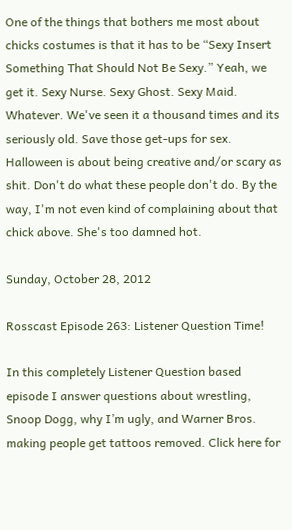One of the things that bothers me most about chicks costumes is that it has to be “Sexy Insert Something That Should Not Be Sexy.” Yeah, we get it. Sexy Nurse. Sexy Ghost. Sexy Maid. Whatever. We've seen it a thousand times and its seriously old. Save those get-ups for sex. Halloween is about being creative and/or scary as shit. Don't do what these people don't do. By the way, I'm not even kind of complaining about that chick above. She's too damned hot.

Sunday, October 28, 2012

Rosscast Episode 263: Listener Question Time!

In this completely Listener Question based episode I answer questions about wrestling, Snoop Dogg, why I’m ugly, and Warner Bros. making people get tattoos removed. Click here for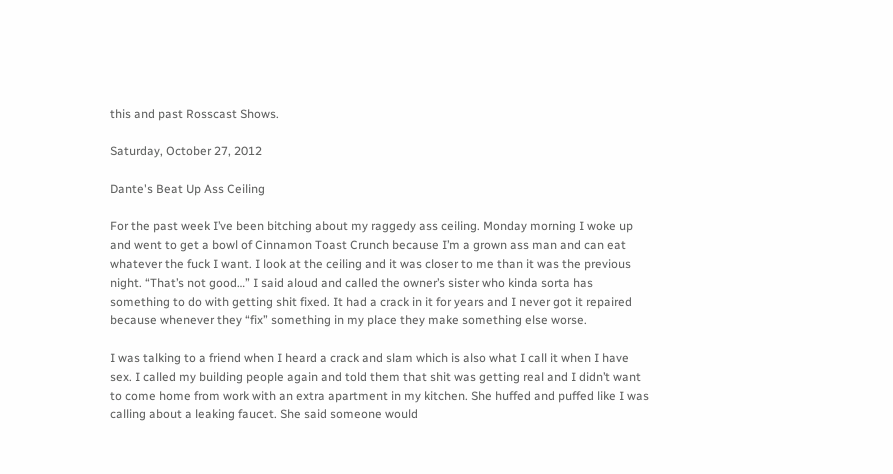this and past Rosscast Shows.

Saturday, October 27, 2012

Dante's Beat Up Ass Ceiling

For the past week I’ve been bitching about my raggedy ass ceiling. Monday morning I woke up and went to get a bowl of Cinnamon Toast Crunch because I’m a grown ass man and can eat whatever the fuck I want. I look at the ceiling and it was closer to me than it was the previous night. “That’s not good…” I said aloud and called the owner’s sister who kinda sorta has something to do with getting shit fixed. It had a crack in it for years and I never got it repaired because whenever they “fix” something in my place they make something else worse.

I was talking to a friend when I heard a crack and slam which is also what I call it when I have sex. I called my building people again and told them that shit was getting real and I didn’t want to come home from work with an extra apartment in my kitchen. She huffed and puffed like I was calling about a leaking faucet. She said someone would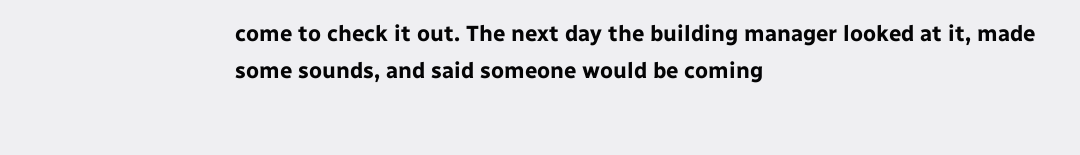come to check it out. The next day the building manager looked at it, made some sounds, and said someone would be coming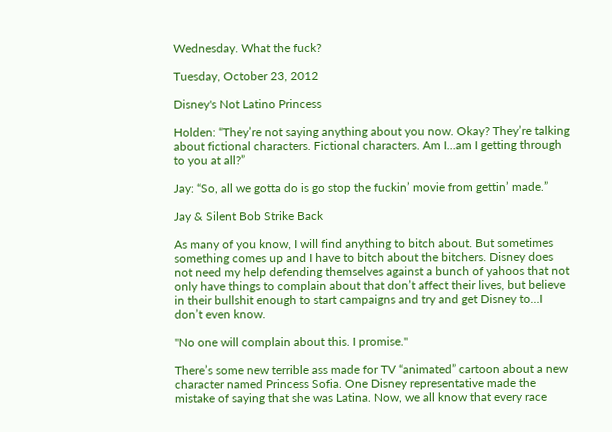Wednesday. What the fuck?

Tuesday, October 23, 2012

Disney's Not Latino Princess

Holden: “They’re not saying anything about you now. Okay? They’re talking about fictional characters. Fictional characters. Am I…am I getting through to you at all?”

Jay: “So, all we gotta do is go stop the fuckin’ movie from gettin’ made.”

Jay & Silent Bob Strike Back

As many of you know, I will find anything to bitch about. But sometimes something comes up and I have to bitch about the bitchers. Disney does not need my help defending themselves against a bunch of yahoos that not only have things to complain about that don’t affect their lives, but believe in their bullshit enough to start campaigns and try and get Disney to…I don’t even know.

"No one will complain about this. I promise."

There’s some new terrible ass made for TV “animated” cartoon about a new character named Princess Sofia. One Disney representative made the mistake of saying that she was Latina. Now, we all know that every race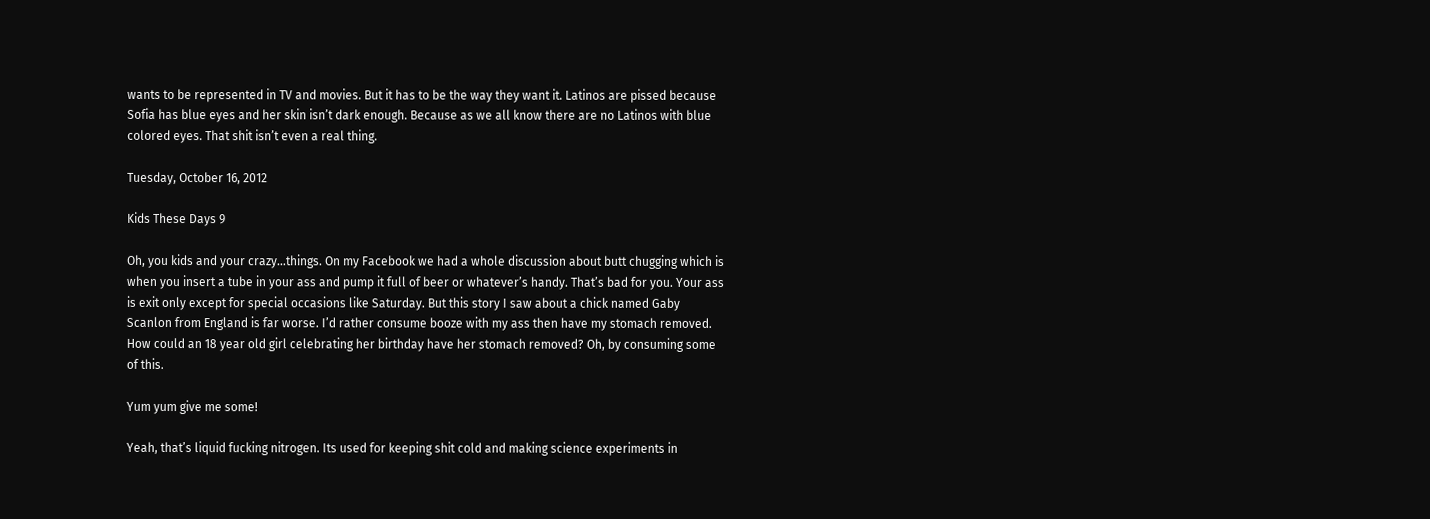wants to be represented in TV and movies. But it has to be the way they want it. Latinos are pissed because Sofia has blue eyes and her skin isn’t dark enough. Because as we all know there are no Latinos with blue colored eyes. That shit isn’t even a real thing.

Tuesday, October 16, 2012

Kids These Days 9

Oh, you kids and your crazy…things. On my Facebook we had a whole discussion about butt chugging which is when you insert a tube in your ass and pump it full of beer or whatever’s handy. That’s bad for you. Your ass is exit only except for special occasions like Saturday. But this story I saw about a chick named Gaby Scanlon from England is far worse. I’d rather consume booze with my ass then have my stomach removed. How could an 18 year old girl celebrating her birthday have her stomach removed? Oh, by consuming some of this.

Yum yum give me some!

Yeah, that’s liquid fucking nitrogen. Its used for keeping shit cold and making science experiments in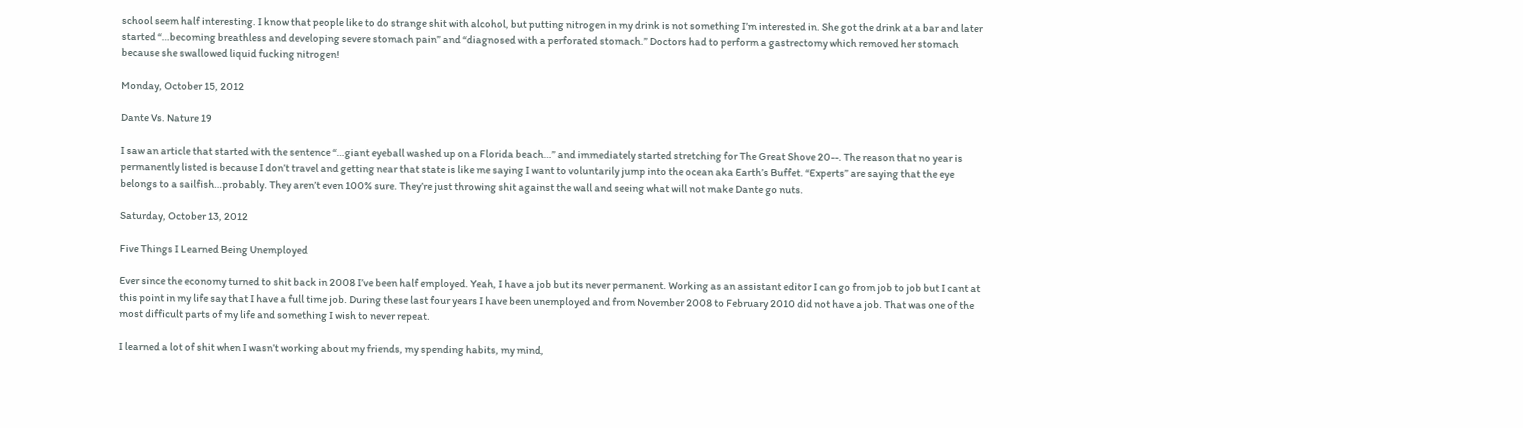school seem half interesting. I know that people like to do strange shit with alcohol, but putting nitrogen in my drink is not something I’m interested in. She got the drink at a bar and later started “…becoming breathless and developing severe stomach pain” and “diagnosed with a perforated stomach.” Doctors had to perform a gastrectomy which removed her stomach because she swallowed liquid fucking nitrogen!

Monday, October 15, 2012

Dante Vs. Nature 19

I saw an article that started with the sentence “…giant eyeball washed up on a Florida beach…” and immediately started stretching for The Great Shove 20--. The reason that no year is permanently listed is because I don’t travel and getting near that state is like me saying I want to voluntarily jump into the ocean aka Earth’s Buffet. “Experts” are saying that the eye belongs to a sailfish…probably. They aren’t even 100% sure. They’re just throwing shit against the wall and seeing what will not make Dante go nuts.

Saturday, October 13, 2012

Five Things I Learned Being Unemployed

Ever since the economy turned to shit back in 2008 I’ve been half employed. Yeah, I have a job but its never permanent. Working as an assistant editor I can go from job to job but I cant at this point in my life say that I have a full time job. During these last four years I have been unemployed and from November 2008 to February 2010 did not have a job. That was one of the most difficult parts of my life and something I wish to never repeat.

I learned a lot of shit when I wasn’t working about my friends, my spending habits, my mind,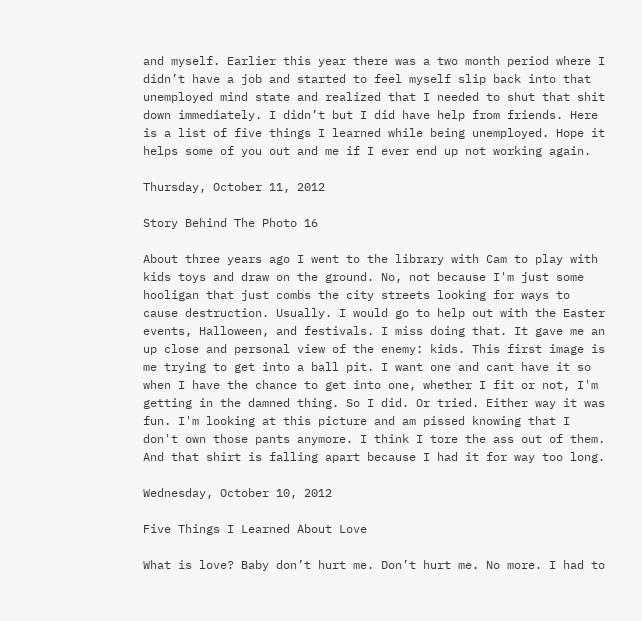and myself. Earlier this year there was a two month period where I didn’t have a job and started to feel myself slip back into that unemployed mind state and realized that I needed to shut that shit down immediately. I didn’t but I did have help from friends. Here is a list of five things I learned while being unemployed. Hope it helps some of you out and me if I ever end up not working again.

Thursday, October 11, 2012

Story Behind The Photo 16

About three years ago I went to the library with Cam to play with kids toys and draw on the ground. No, not because I'm just some hooligan that just combs the city streets looking for ways to cause destruction. Usually. I would go to help out with the Easter events, Halloween, and festivals. I miss doing that. It gave me an up close and personal view of the enemy: kids. This first image is me trying to get into a ball pit. I want one and cant have it so when I have the chance to get into one, whether I fit or not, I'm getting in the damned thing. So I did. Or tried. Either way it was fun. I'm looking at this picture and am pissed knowing that I don't own those pants anymore. I think I tore the ass out of them. And that shirt is falling apart because I had it for way too long.

Wednesday, October 10, 2012

Five Things I Learned About Love

What is love? Baby don’t hurt me. Don’t hurt me. No more. I had to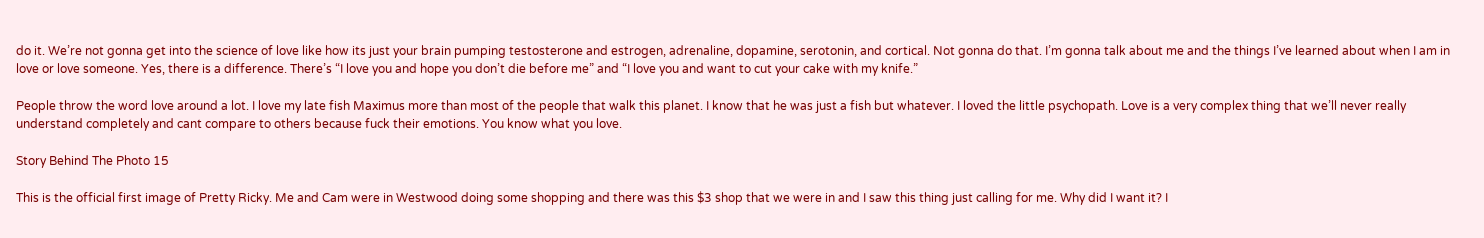do it. We’re not gonna get into the science of love like how its just your brain pumping testosterone and estrogen, adrenaline, dopamine, serotonin, and cortical. Not gonna do that. I’m gonna talk about me and the things I’ve learned about when I am in love or love someone. Yes, there is a difference. There’s “I love you and hope you don’t die before me” and “I love you and want to cut your cake with my knife.”

People throw the word love around a lot. I love my late fish Maximus more than most of the people that walk this planet. I know that he was just a fish but whatever. I loved the little psychopath. Love is a very complex thing that we’ll never really understand completely and cant compare to others because fuck their emotions. You know what you love.

Story Behind The Photo 15

This is the official first image of Pretty Ricky. Me and Cam were in Westwood doing some shopping and there was this $3 shop that we were in and I saw this thing just calling for me. Why did I want it? I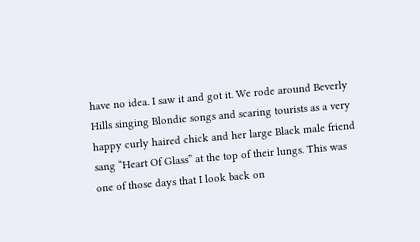have no idea. I saw it and got it. We rode around Beverly Hills singing Blondie songs and scaring tourists as a very happy curly haired chick and her large Black male friend sang “Heart Of Glass” at the top of their lungs. This was one of those days that I look back on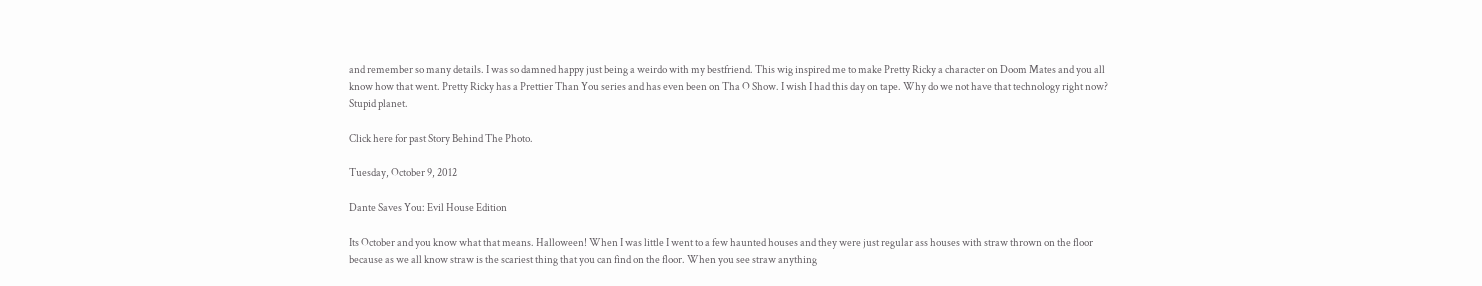and remember so many details. I was so damned happy just being a weirdo with my bestfriend. This wig inspired me to make Pretty Ricky a character on Doom Mates and you all know how that went. Pretty Ricky has a Prettier Than You series and has even been on Tha O Show. I wish I had this day on tape. Why do we not have that technology right now? Stupid planet.

Click here for past Story Behind The Photo.

Tuesday, October 9, 2012

Dante Saves You: Evil House Edition

Its October and you know what that means. Halloween! When I was little I went to a few haunted houses and they were just regular ass houses with straw thrown on the floor because as we all know straw is the scariest thing that you can find on the floor. When you see straw anything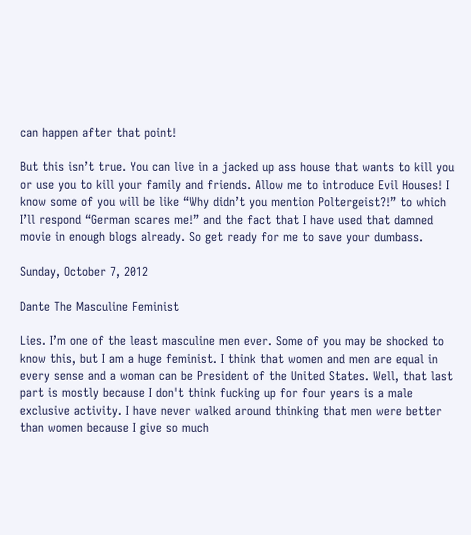can happen after that point!

But this isn’t true. You can live in a jacked up ass house that wants to kill you or use you to kill your family and friends. Allow me to introduce Evil Houses! I know some of you will be like “Why didn’t you mention Poltergeist?!” to which I’ll respond “German scares me!” and the fact that I have used that damned movie in enough blogs already. So get ready for me to save your dumbass.

Sunday, October 7, 2012

Dante The Masculine Feminist

Lies. I’m one of the least masculine men ever. Some of you may be shocked to know this, but I am a huge feminist. I think that women and men are equal in every sense and a woman can be President of the United States. Well, that last part is mostly because I don't think fucking up for four years is a male exclusive activity. I have never walked around thinking that men were better than women because I give so much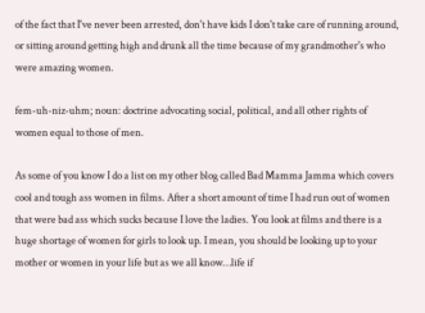of the fact that I've never been arrested, don't have kids I don't take care of running around, or sitting around getting high and drunk all the time because of my grandmother's who were amazing women.

fem-uh-niz-uhm; noun: doctrine advocating social, political, and all other rights of women equal to those of men.

As some of you know I do a list on my other blog called Bad Mamma Jamma which covers cool and tough ass women in films. After a short amount of time I had run out of women that were bad ass which sucks because I love the ladies. You look at films and there is a huge shortage of women for girls to look up. I mean, you should be looking up to your mother or women in your life but as we all know…life if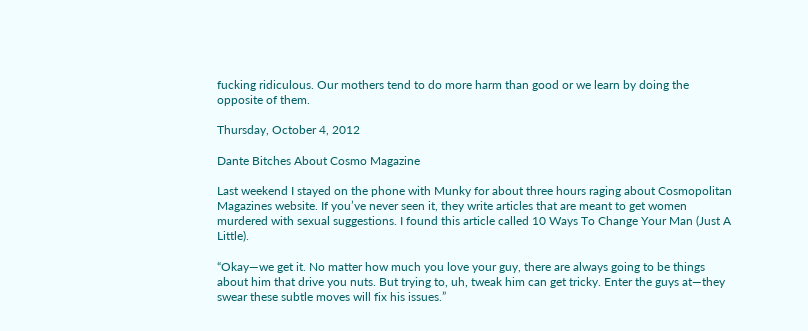fucking ridiculous. Our mothers tend to do more harm than good or we learn by doing the opposite of them.

Thursday, October 4, 2012

Dante Bitches About Cosmo Magazine

Last weekend I stayed on the phone with Munky for about three hours raging about Cosmopolitan Magazines website. If you’ve never seen it, they write articles that are meant to get women murdered with sexual suggestions. I found this article called 10 Ways To Change Your Man (Just A Little).

“Okay—we get it. No matter how much you love your guy, there are always going to be things about him that drive you nuts. But trying to, uh, tweak him can get tricky. Enter the guys at—they swear these subtle moves will fix his issues.”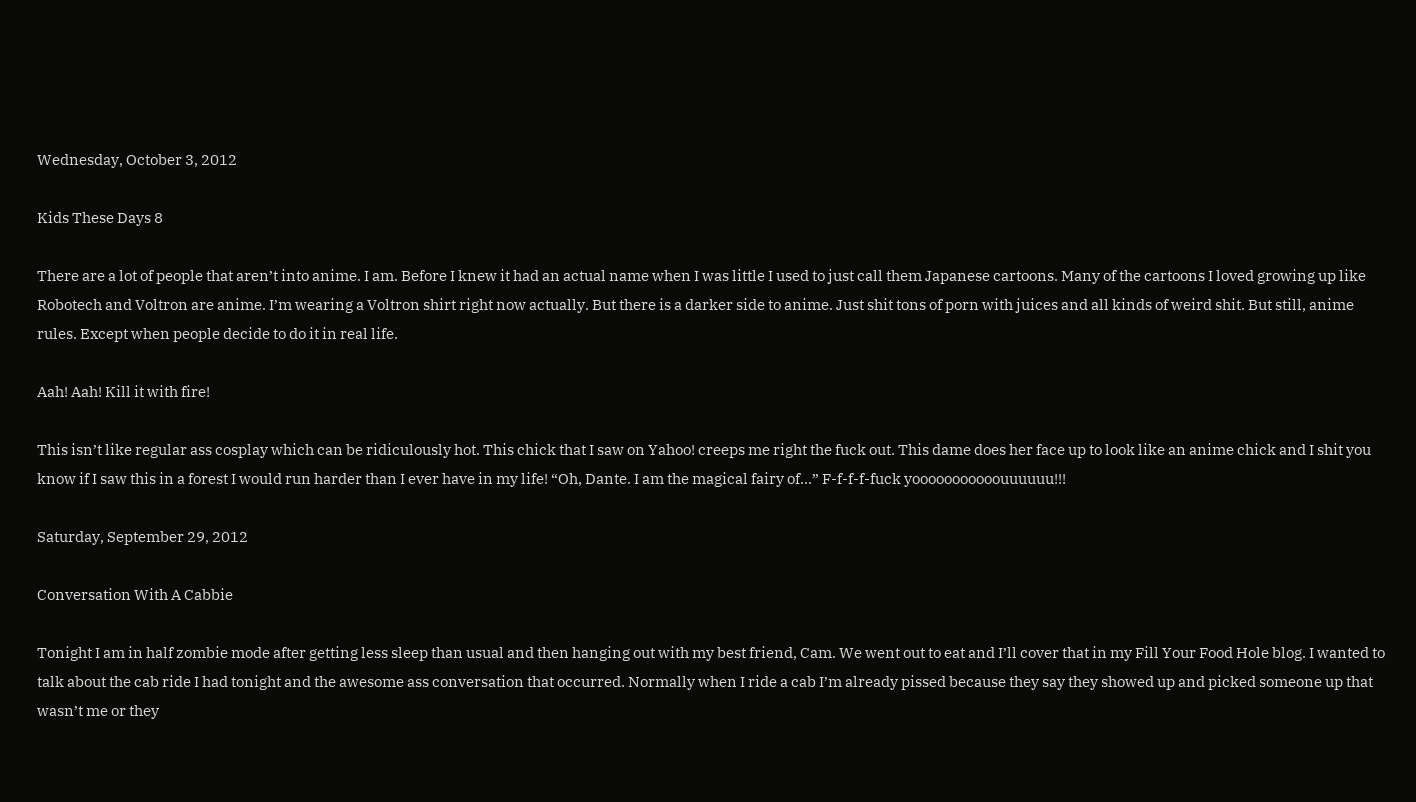Wednesday, October 3, 2012

Kids These Days 8

There are a lot of people that aren’t into anime. I am. Before I knew it had an actual name when I was little I used to just call them Japanese cartoons. Many of the cartoons I loved growing up like Robotech and Voltron are anime. I’m wearing a Voltron shirt right now actually. But there is a darker side to anime. Just shit tons of porn with juices and all kinds of weird shit. But still, anime rules. Except when people decide to do it in real life.

Aah! Aah! Kill it with fire!

This isn’t like regular ass cosplay which can be ridiculously hot. This chick that I saw on Yahoo! creeps me right the fuck out. This dame does her face up to look like an anime chick and I shit you know if I saw this in a forest I would run harder than I ever have in my life! “Oh, Dante. I am the magical fairy of…” F-f-f-f-fuck yooooooooooouuuuuu!!!

Saturday, September 29, 2012

Conversation With A Cabbie

Tonight I am in half zombie mode after getting less sleep than usual and then hanging out with my best friend, Cam. We went out to eat and I’ll cover that in my Fill Your Food Hole blog. I wanted to talk about the cab ride I had tonight and the awesome ass conversation that occurred. Normally when I ride a cab I’m already pissed because they say they showed up and picked someone up that wasn’t me or they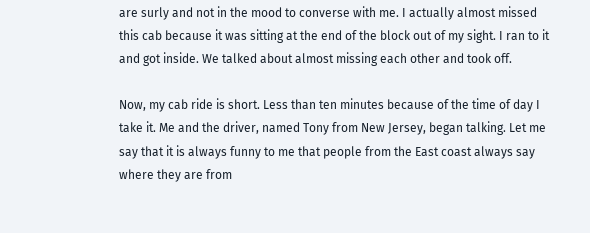are surly and not in the mood to converse with me. I actually almost missed this cab because it was sitting at the end of the block out of my sight. I ran to it and got inside. We talked about almost missing each other and took off.

Now, my cab ride is short. Less than ten minutes because of the time of day I take it. Me and the driver, named Tony from New Jersey, began talking. Let me say that it is always funny to me that people from the East coast always say where they are from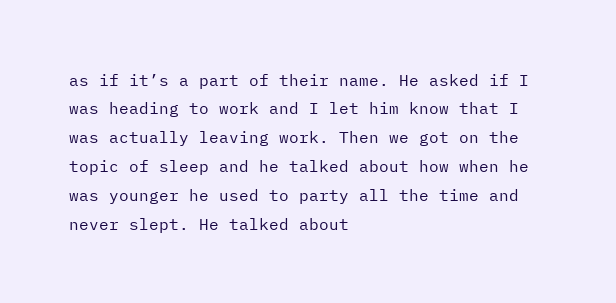as if it’s a part of their name. He asked if I was heading to work and I let him know that I was actually leaving work. Then we got on the topic of sleep and he talked about how when he was younger he used to party all the time and never slept. He talked about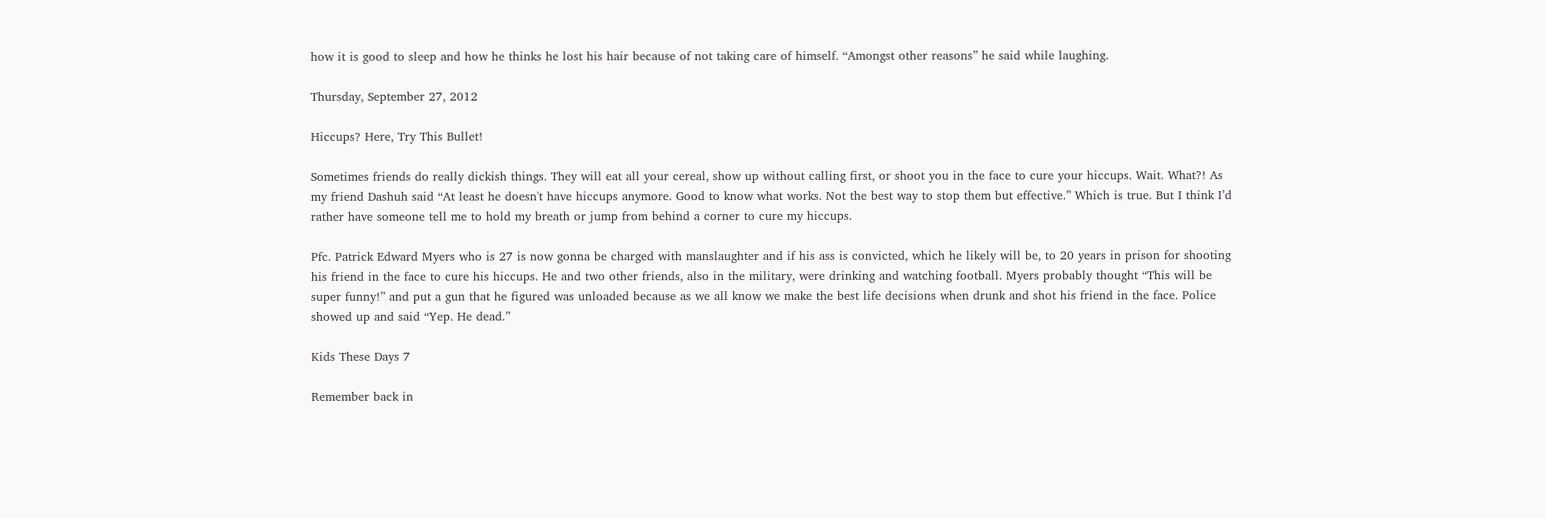how it is good to sleep and how he thinks he lost his hair because of not taking care of himself. “Amongst other reasons” he said while laughing.

Thursday, September 27, 2012

Hiccups? Here, Try This Bullet!

Sometimes friends do really dickish things. They will eat all your cereal, show up without calling first, or shoot you in the face to cure your hiccups. Wait. What?! As my friend Dashuh said “At least he doesn't have hiccups anymore. Good to know what works. Not the best way to stop them but effective.” Which is true. But I think I’d rather have someone tell me to hold my breath or jump from behind a corner to cure my hiccups.

Pfc. Patrick Edward Myers who is 27 is now gonna be charged with manslaughter and if his ass is convicted, which he likely will be, to 20 years in prison for shooting his friend in the face to cure his hiccups. He and two other friends, also in the military, were drinking and watching football. Myers probably thought “This will be super funny!” and put a gun that he figured was unloaded because as we all know we make the best life decisions when drunk and shot his friend in the face. Police showed up and said “Yep. He dead.”

Kids These Days 7

Remember back in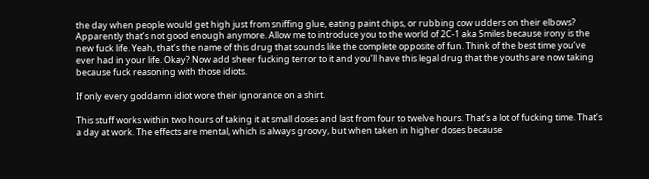the day when people would get high just from sniffing glue, eating paint chips, or rubbing cow udders on their elbows? Apparently that’s not good enough anymore. Allow me to introduce you to the world of 2C-1 aka Smiles because irony is the new fuck life. Yeah, that’s the name of this drug that sounds like the complete opposite of fun. Think of the best time you’ve ever had in your life. Okay? Now add sheer fucking terror to it and you’ll have this legal drug that the youths are now taking because fuck reasoning with those idiots.

If only every goddamn idiot wore their ignorance on a shirt.

This stuff works within two hours of taking it at small doses and last from four to twelve hours. That’s a lot of fucking time. That’s a day at work. The effects are mental, which is always groovy, but when taken in higher doses because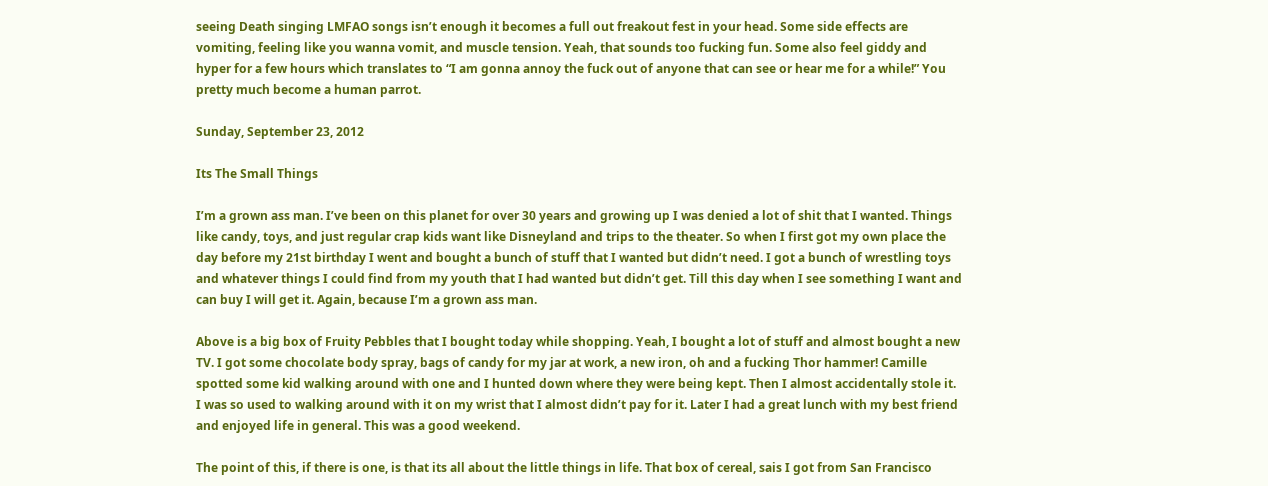seeing Death singing LMFAO songs isn’t enough it becomes a full out freakout fest in your head. Some side effects are vomiting, feeling like you wanna vomit, and muscle tension. Yeah, that sounds too fucking fun. Some also feel giddy and hyper for a few hours which translates to “I am gonna annoy the fuck out of anyone that can see or hear me for a while!” You pretty much become a human parrot.

Sunday, September 23, 2012

Its The Small Things

I’m a grown ass man. I’ve been on this planet for over 30 years and growing up I was denied a lot of shit that I wanted. Things like candy, toys, and just regular crap kids want like Disneyland and trips to the theater. So when I first got my own place the day before my 21st birthday I went and bought a bunch of stuff that I wanted but didn’t need. I got a bunch of wrestling toys and whatever things I could find from my youth that I had wanted but didn’t get. Till this day when I see something I want and can buy I will get it. Again, because I’m a grown ass man.

Above is a big box of Fruity Pebbles that I bought today while shopping. Yeah, I bought a lot of stuff and almost bought a new TV. I got some chocolate body spray, bags of candy for my jar at work, a new iron, oh and a fucking Thor hammer! Camille spotted some kid walking around with one and I hunted down where they were being kept. Then I almost accidentally stole it. I was so used to walking around with it on my wrist that I almost didn’t pay for it. Later I had a great lunch with my best friend and enjoyed life in general. This was a good weekend.

The point of this, if there is one, is that its all about the little things in life. That box of cereal, sais I got from San Francisco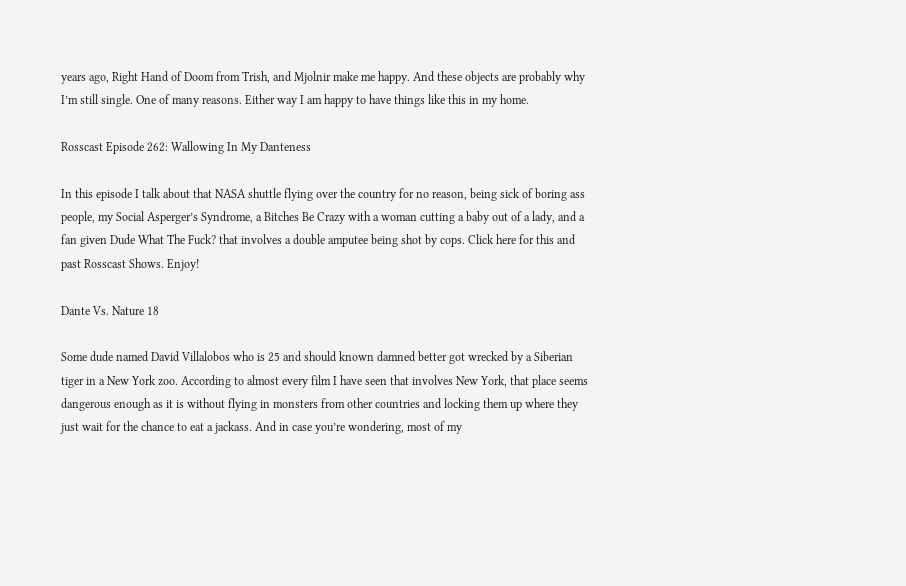years ago, Right Hand of Doom from Trish, and Mjolnir make me happy. And these objects are probably why I’m still single. One of many reasons. Either way I am happy to have things like this in my home.

Rosscast Episode 262: Wallowing In My Danteness

In this episode I talk about that NASA shuttle flying over the country for no reason, being sick of boring ass people, my Social Asperger’s Syndrome, a Bitches Be Crazy with a woman cutting a baby out of a lady, and a fan given Dude What The Fuck? that involves a double amputee being shot by cops. Click here for this and past Rosscast Shows. Enjoy!

Dante Vs. Nature 18

Some dude named David Villalobos who is 25 and should known damned better got wrecked by a Siberian tiger in a New York zoo. According to almost every film I have seen that involves New York, that place seems dangerous enough as it is without flying in monsters from other countries and locking them up where they just wait for the chance to eat a jackass. And in case you’re wondering, most of my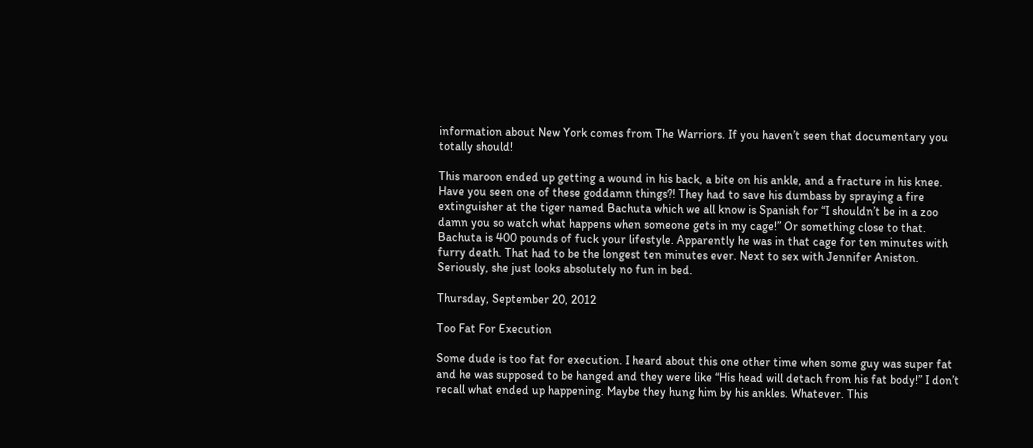information about New York comes from The Warriors. If you haven’t seen that documentary you totally should!

This maroon ended up getting a wound in his back, a bite on his ankle, and a fracture in his knee. Have you seen one of these goddamn things?! They had to save his dumbass by spraying a fire extinguisher at the tiger named Bachuta which we all know is Spanish for “I shouldn’t be in a zoo damn you so watch what happens when someone gets in my cage!” Or something close to that. Bachuta is 400 pounds of fuck your lifestyle. Apparently he was in that cage for ten minutes with furry death. That had to be the longest ten minutes ever. Next to sex with Jennifer Aniston. Seriously, she just looks absolutely no fun in bed.

Thursday, September 20, 2012

Too Fat For Execution

Some dude is too fat for execution. I heard about this one other time when some guy was super fat and he was supposed to be hanged and they were like “His head will detach from his fat body!” I don’t recall what ended up happening. Maybe they hung him by his ankles. Whatever. This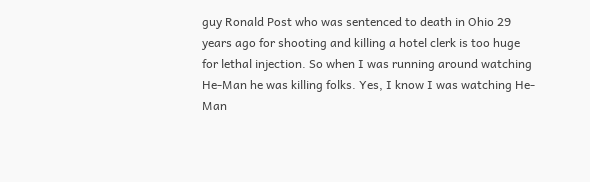guy Ronald Post who was sentenced to death in Ohio 29 years ago for shooting and killing a hotel clerk is too huge for lethal injection. So when I was running around watching He-Man he was killing folks. Yes, I know I was watching He-Man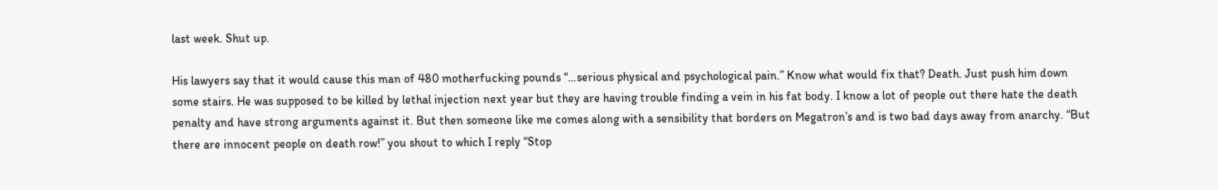last week. Shut up.

His lawyers say that it would cause this man of 480 motherfucking pounds “…serious physical and psychological pain.” Know what would fix that? Death. Just push him down some stairs. He was supposed to be killed by lethal injection next year but they are having trouble finding a vein in his fat body. I know a lot of people out there hate the death penalty and have strong arguments against it. But then someone like me comes along with a sensibility that borders on Megatron’s and is two bad days away from anarchy. “But there are innocent people on death row!” you shout to which I reply “Stop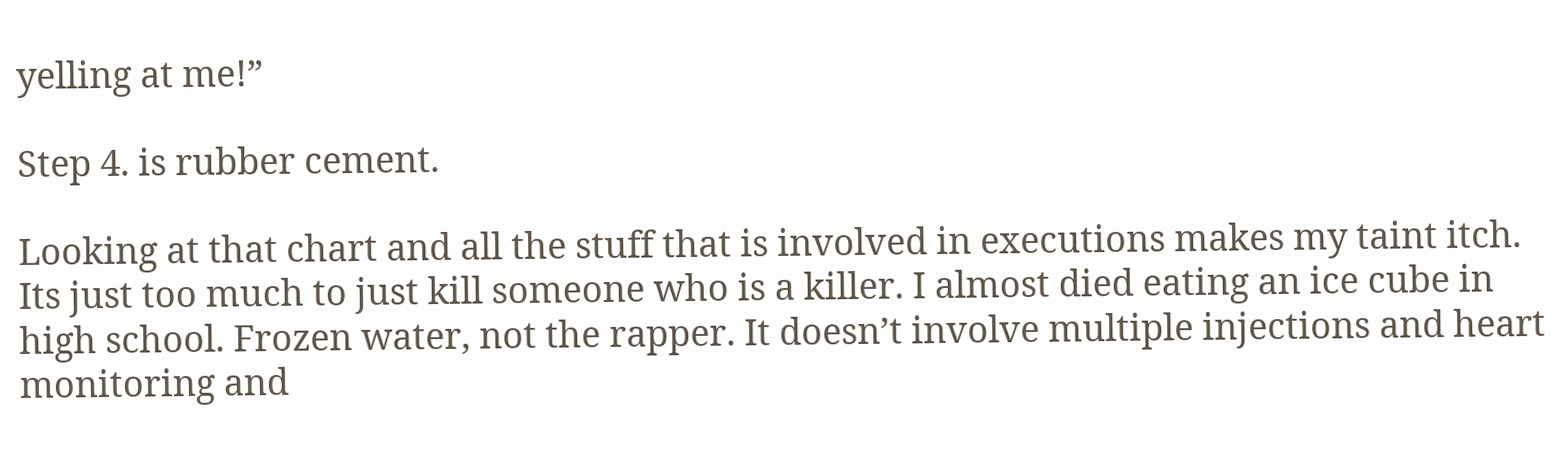yelling at me!”

Step 4. is rubber cement.

Looking at that chart and all the stuff that is involved in executions makes my taint itch. Its just too much to just kill someone who is a killer. I almost died eating an ice cube in high school. Frozen water, not the rapper. It doesn’t involve multiple injections and heart monitoring and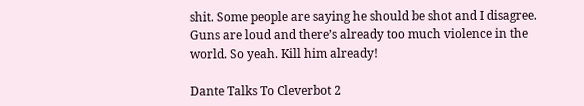shit. Some people are saying he should be shot and I disagree. Guns are loud and there’s already too much violence in the world. So yeah. Kill him already!

Dante Talks To Cleverbot 2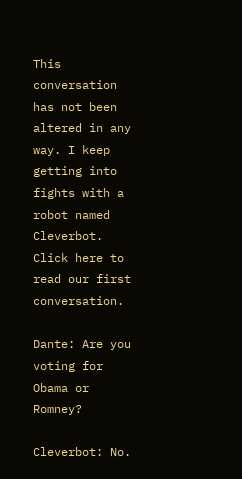This conversation has not been altered in any way. I keep getting into fights with a robot named Cleverbot. Click here to read our first conversation.

Dante: Are you voting for Obama or Romney?

Cleverbot: No.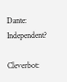Dante: Independent?

Cleverbot: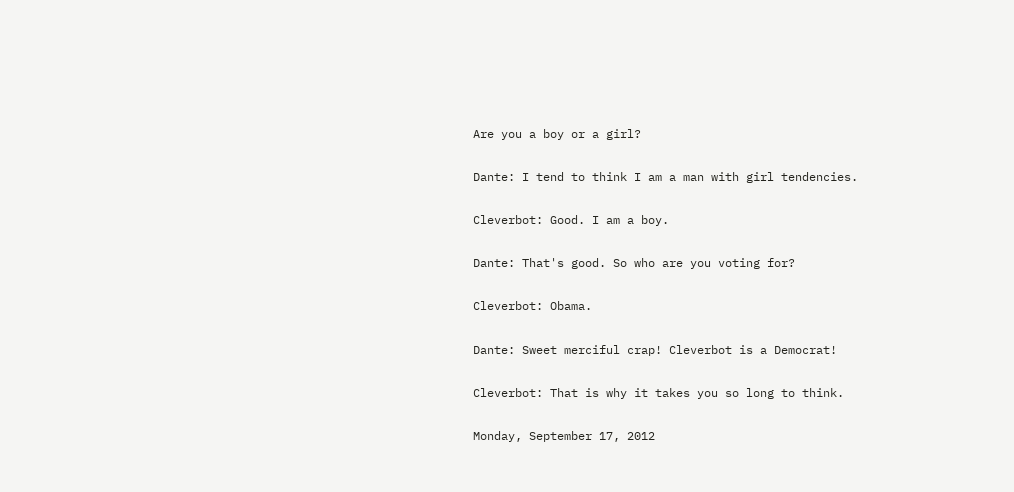Are you a boy or a girl?

Dante: I tend to think I am a man with girl tendencies.

Cleverbot: Good. I am a boy.

Dante: That's good. So who are you voting for?

Cleverbot: Obama.

Dante: Sweet merciful crap! Cleverbot is a Democrat!

Cleverbot: That is why it takes you so long to think.

Monday, September 17, 2012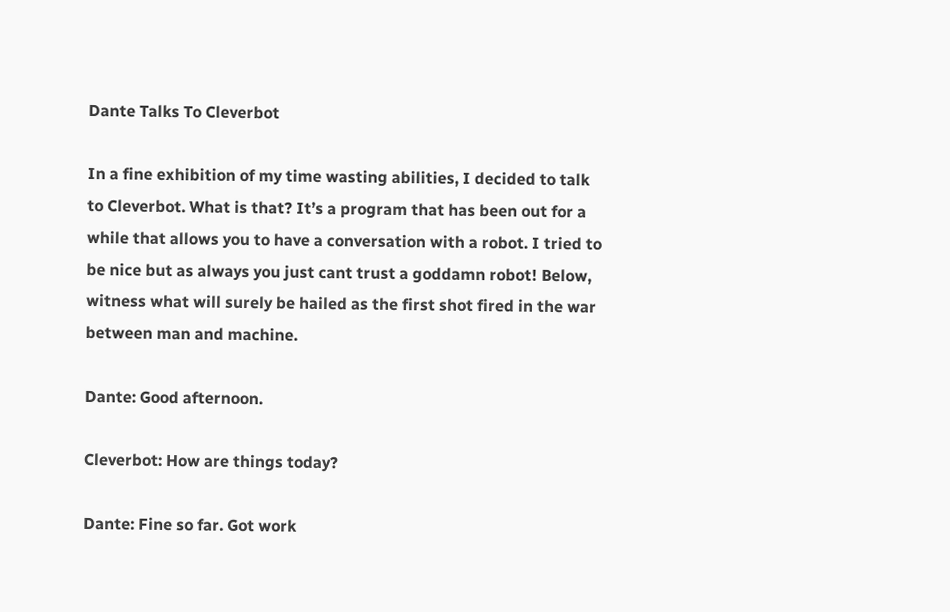Dante Talks To Cleverbot

In a fine exhibition of my time wasting abilities, I decided to talk to Cleverbot. What is that? It’s a program that has been out for a while that allows you to have a conversation with a robot. I tried to be nice but as always you just cant trust a goddamn robot! Below, witness what will surely be hailed as the first shot fired in the war between man and machine.

Dante: Good afternoon.

Cleverbot: How are things today?

Dante: Fine so far. Got work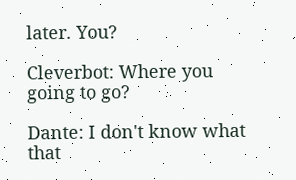later. You?

Cleverbot: Where you going to go?

Dante: I don't know what that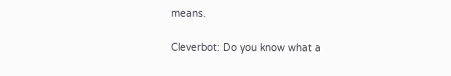means.

Cleverbot: Do you know what a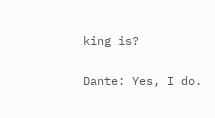king is?

Dante: Yes, I do.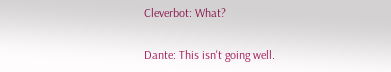Cleverbot: What?

Dante: This isn't going well.